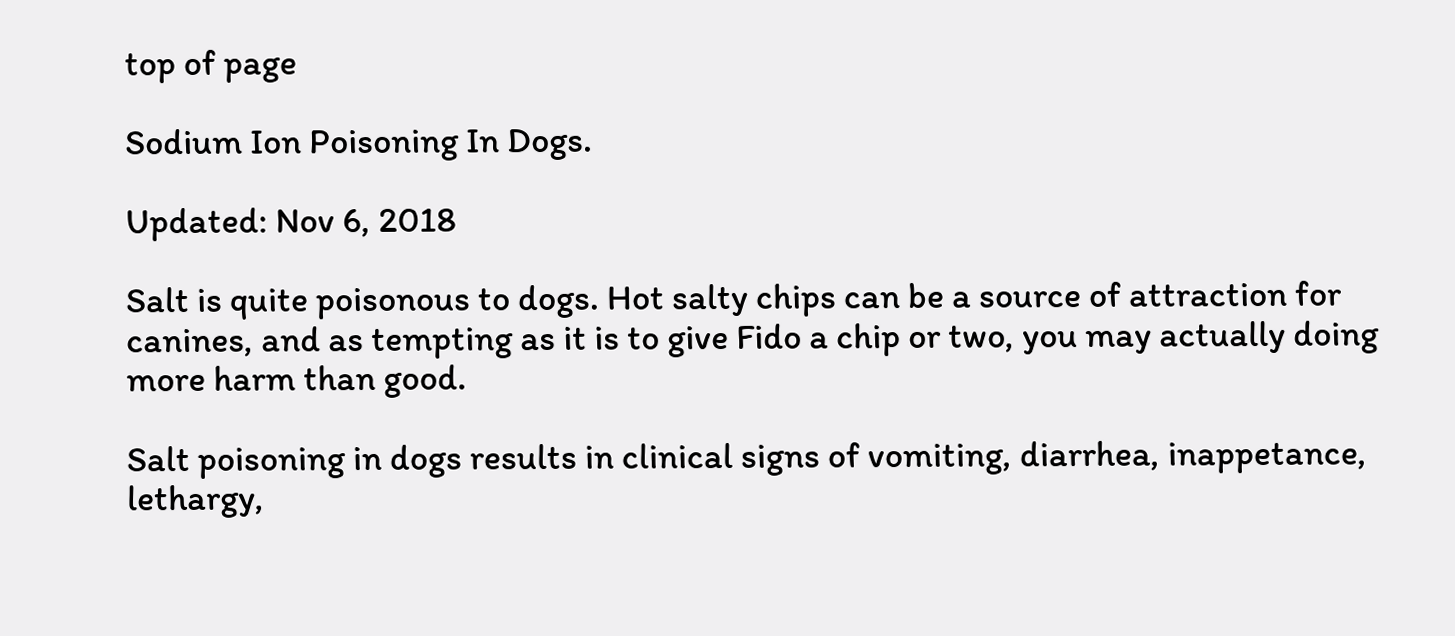top of page

Sodium Ion Poisoning In Dogs.

Updated: Nov 6, 2018

Salt is quite poisonous to dogs. Hot salty chips can be a source of attraction for canines, and as tempting as it is to give Fido a chip or two, you may actually doing more harm than good.

Salt poisoning in dogs results in clinical signs of vomiting, diarrhea, inappetance, lethargy,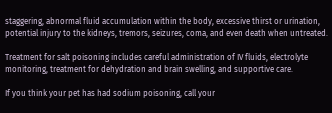staggering, abnormal fluid accumulation within the body, excessive thirst or urination, potential injury to the kidneys, tremors, seizures, coma, and even death when untreated.

Treatment for salt poisoning includes careful administration of IV fluids, electrolyte monitoring, treatment for dehydration and brain swelling, and supportive care.

If you think your pet has had sodium poisoning, call your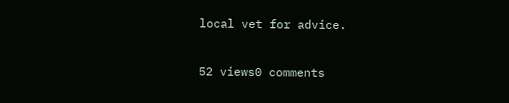local vet for advice.

52 views0 comments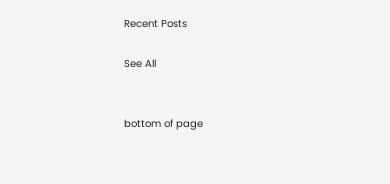Recent Posts

See All


bottom of page